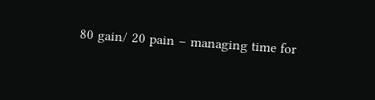80 gain/ 20 pain – managing time for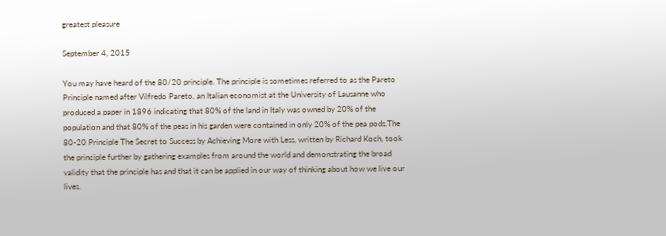greatest pleasure

September 4, 2015

You may have heard of the 80/20 principle. The principle is sometimes referred to as the Pareto Principle named after Vilfredo Pareto, an Italian economist at the University of Lausanne who produced a paper in 1896 indicating that 80% of the land in Italy was owned by 20% of the population and that 80% of the peas in his garden were contained in only 20% of the pea pods.The 80-20 Principle The Secret to Success by Achieving More with Less, written by Richard Koch, took the principle further by gathering examples from around the world and demonstrating the broad validity that the principle has and that it can be applied in our way of thinking about how we live our lives.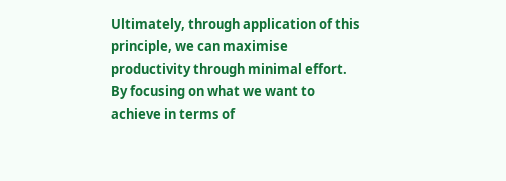Ultimately, through application of this principle, we can maximise productivity through minimal effort. By focusing on what we want to achieve in terms of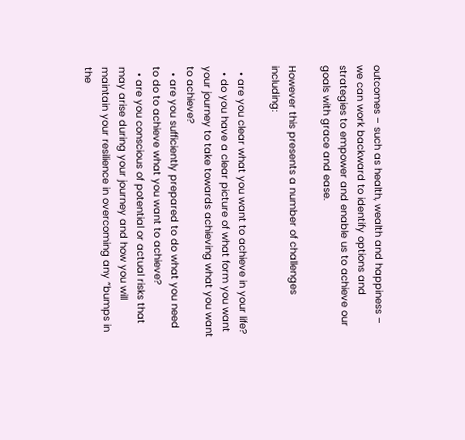outcomes – such as health, wealth and happiness – we can work backward to identify options and strategies to empower and enable us to achieve our goals with grace and ease.

However this presents a number of challenges including:

  • are you clear what you want to achieve in your life?
  • do you have a clear picture of what form you want your journey to take towards achieving what you want to achieve?
  • are you sufficiently prepared to do what you need to do to achieve what you want to achieve?
  • are you conscious of potential or actual risks that may arise during your journey and how you will maintain your resilience in overcoming any “bumps in the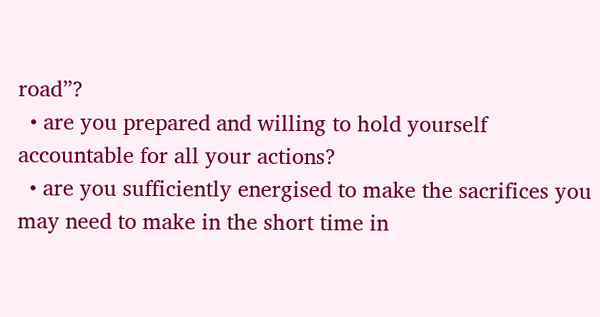road”?
  • are you prepared and willing to hold yourself accountable for all your actions?
  • are you sufficiently energised to make the sacrifices you may need to make in the short time in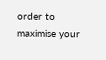order to maximise your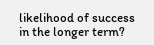likelihood of success in the longer term?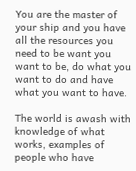You are the master of your ship and you have all the resources you need to be want you want to be, do what you want to do and have what you want to have.

The world is awash with knowledge of what works, examples of people who have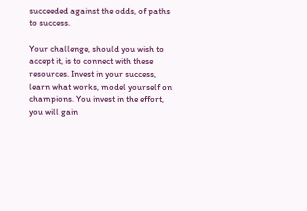succeeded against the odds, of paths to success.

Your challenge, should you wish to accept it, is to connect with these resources. Invest in your success, learn what works, model yourself on champions. You invest in the effort, you will gain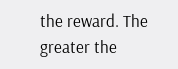the reward. The greater the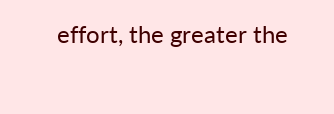effort, the greater the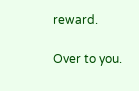reward.

Over to you.